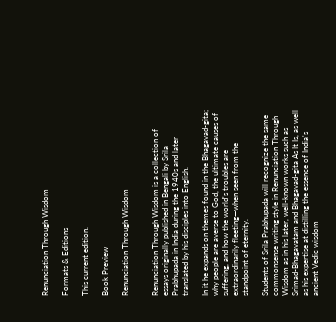Renunciation Through Wisdom

Formats & Editions

This current edition.

Book Preview

Renunciation Through Wisdom


Renunciation Through Wisdom is a collection of essays originally published in Bengali by Srila Prabhupada in India during the 1940s and later translated by his disciples into English.

In it he expands on themes found in the Bhagavad-gita; why people are averse to God, the ultimate causes of suffering, and how the world's troubles are extraordinarily fleeting—when seen from the standpoint of eternity.

Students of Srila Prabhupada will recognize the same commonsense writing style in Renunciation Through Wisdom as in his later, well-known works such as Srimad-Bhagavatam and Bhagavad-gita As It Is, as well as his expertise at distilling the essence of India's ancient Vedic wisdom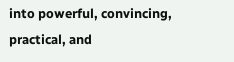into powerful, convincing, practical, and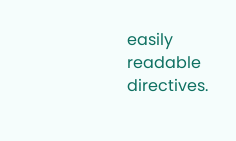easily readable directives.